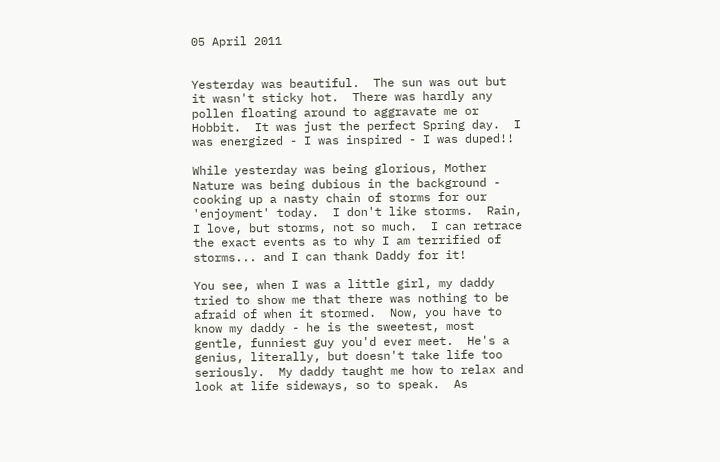05 April 2011


Yesterday was beautiful.  The sun was out but it wasn't sticky hot.  There was hardly any pollen floating around to aggravate me or Hobbit.  It was just the perfect Spring day.  I was energized - I was inspired - I was duped!!

While yesterday was being glorious, Mother Nature was being dubious in the background - cooking up a nasty chain of storms for our 'enjoyment' today.  I don't like storms.  Rain, I love, but storms, not so much.  I can retrace the exact events as to why I am terrified of storms... and I can thank Daddy for it!

You see, when I was a little girl, my daddy tried to show me that there was nothing to be afraid of when it stormed.  Now, you have to know my daddy - he is the sweetest, most gentle, funniest guy you'd ever meet.  He's a genius, literally, but doesn't take life too seriously.  My daddy taught me how to relax and look at life sideways, so to speak.  As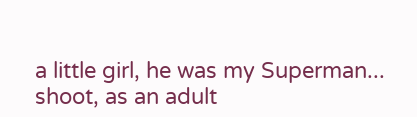a little girl, he was my Superman... shoot, as an adult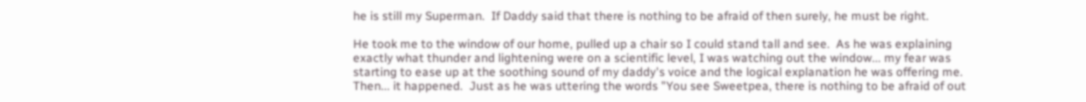he is still my Superman.  If Daddy said that there is nothing to be afraid of then surely, he must be right.

He took me to the window of our home, pulled up a chair so I could stand tall and see.  As he was explaining exactly what thunder and lightening were on a scientific level, I was watching out the window... my fear was starting to ease up at the soothing sound of my daddy's voice and the logical explanation he was offering me.  Then... it happened.  Just as he was uttering the words "You see Sweetpea, there is nothing to be afraid of out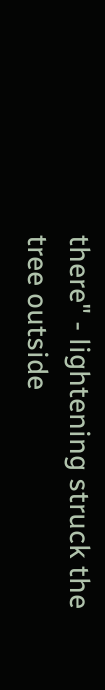there" - lightening struck the tree outside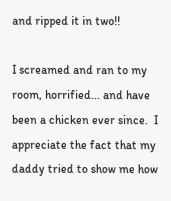and ripped it in two!!

I screamed and ran to my room, horrified... and have been a chicken ever since.  I appreciate the fact that my daddy tried to show me how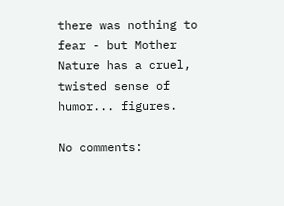there was nothing to fear - but Mother Nature has a cruel, twisted sense of humor... figures.

No comments: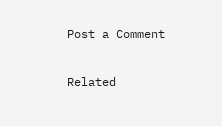Post a Comment

Related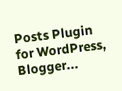Posts Plugin for WordPress, Blogger...